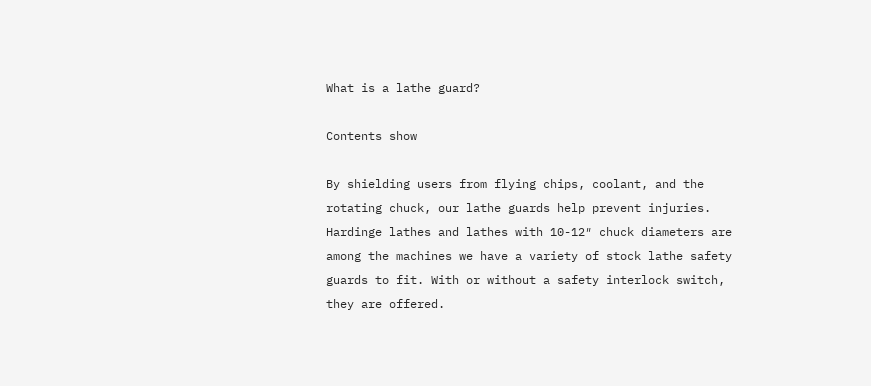What is a lathe guard?

Contents show

By shielding users from flying chips, coolant, and the rotating chuck, our lathe guards help prevent injuries. Hardinge lathes and lathes with 10-12″ chuck diameters are among the machines we have a variety of stock lathe safety guards to fit. With or without a safety interlock switch, they are offered.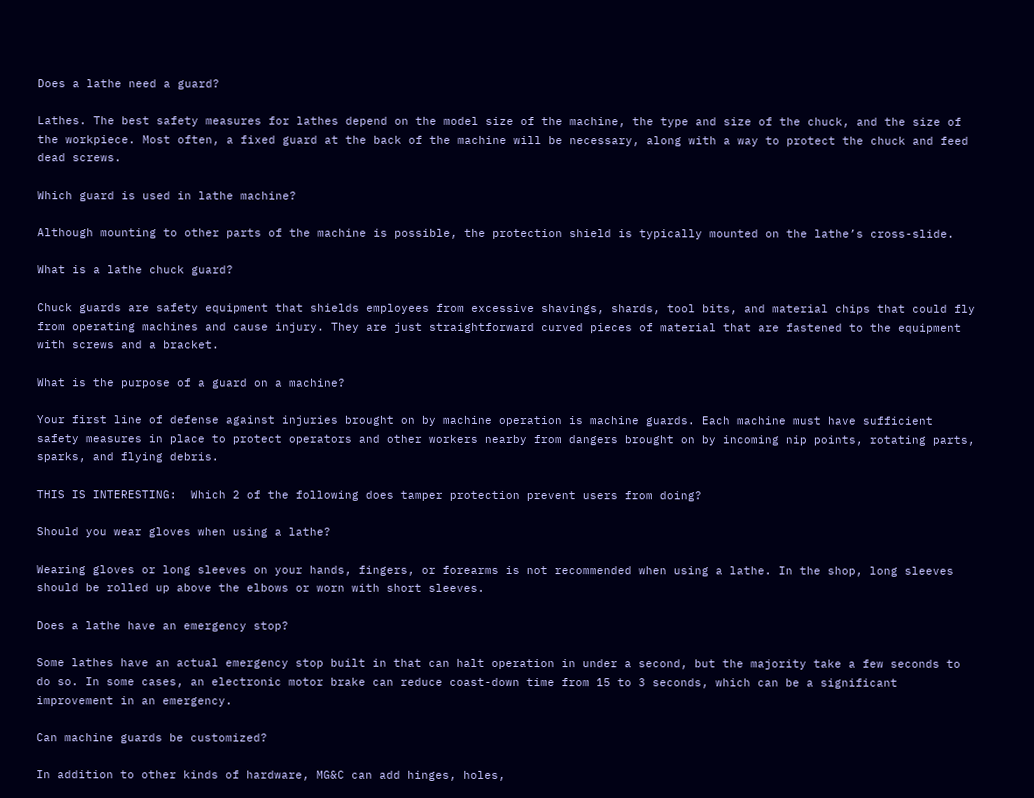Does a lathe need a guard?

Lathes. The best safety measures for lathes depend on the model size of the machine, the type and size of the chuck, and the size of the workpiece. Most often, a fixed guard at the back of the machine will be necessary, along with a way to protect the chuck and feed dead screws.

Which guard is used in lathe machine?

Although mounting to other parts of the machine is possible, the protection shield is typically mounted on the lathe’s cross-slide.

What is a lathe chuck guard?

Chuck guards are safety equipment that shields employees from excessive shavings, shards, tool bits, and material chips that could fly from operating machines and cause injury. They are just straightforward curved pieces of material that are fastened to the equipment with screws and a bracket.

What is the purpose of a guard on a machine?

Your first line of defense against injuries brought on by machine operation is machine guards. Each machine must have sufficient safety measures in place to protect operators and other workers nearby from dangers brought on by incoming nip points, rotating parts, sparks, and flying debris.

THIS IS INTERESTING:  Which 2 of the following does tamper protection prevent users from doing?

Should you wear gloves when using a lathe?

Wearing gloves or long sleeves on your hands, fingers, or forearms is not recommended when using a lathe. In the shop, long sleeves should be rolled up above the elbows or worn with short sleeves.

Does a lathe have an emergency stop?

Some lathes have an actual emergency stop built in that can halt operation in under a second, but the majority take a few seconds to do so. In some cases, an electronic motor brake can reduce coast-down time from 15 to 3 seconds, which can be a significant improvement in an emergency.

Can machine guards be customized?

In addition to other kinds of hardware, MG&C can add hinges, holes,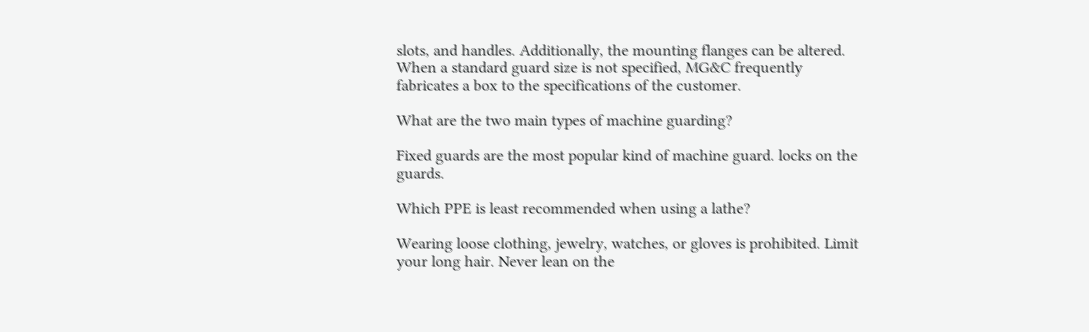slots, and handles. Additionally, the mounting flanges can be altered. When a standard guard size is not specified, MG&C frequently fabricates a box to the specifications of the customer.

What are the two main types of machine guarding?

Fixed guards are the most popular kind of machine guard. locks on the guards.

Which PPE is least recommended when using a lathe?

Wearing loose clothing, jewelry, watches, or gloves is prohibited. Limit your long hair. Never lean on the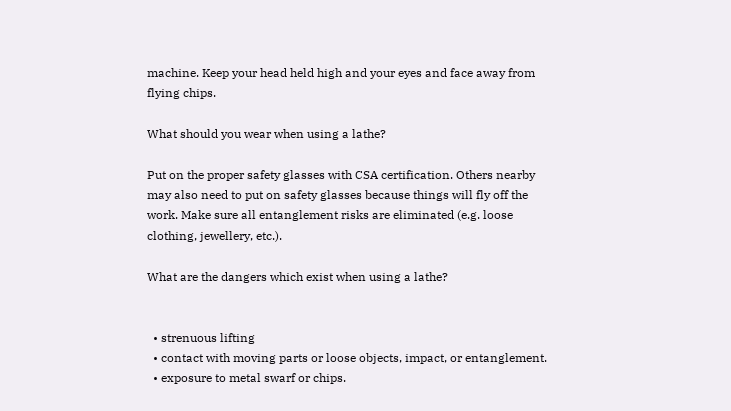machine. Keep your head held high and your eyes and face away from flying chips.

What should you wear when using a lathe?

Put on the proper safety glasses with CSA certification. Others nearby may also need to put on safety glasses because things will fly off the work. Make sure all entanglement risks are eliminated (e.g. loose clothing, jewellery, etc.).

What are the dangers which exist when using a lathe?


  • strenuous lifting
  • contact with moving parts or loose objects, impact, or entanglement.
  • exposure to metal swarf or chips.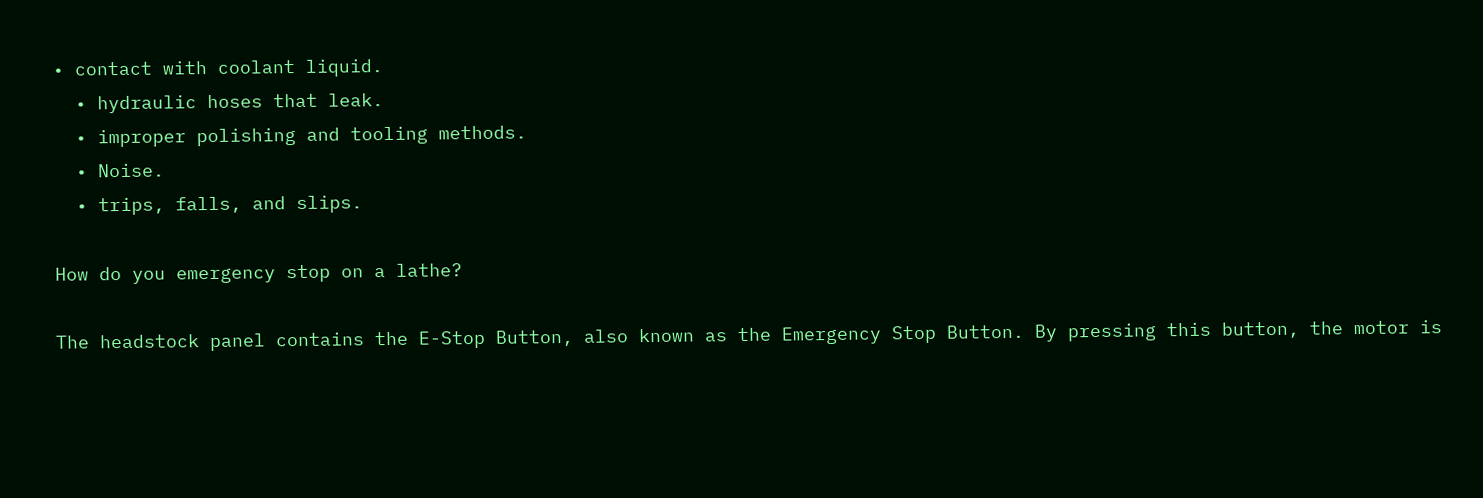• contact with coolant liquid.
  • hydraulic hoses that leak.
  • improper polishing and tooling methods.
  • Noise.
  • trips, falls, and slips.

How do you emergency stop on a lathe?

The headstock panel contains the E-Stop Button, also known as the Emergency Stop Button. By pressing this button, the motor is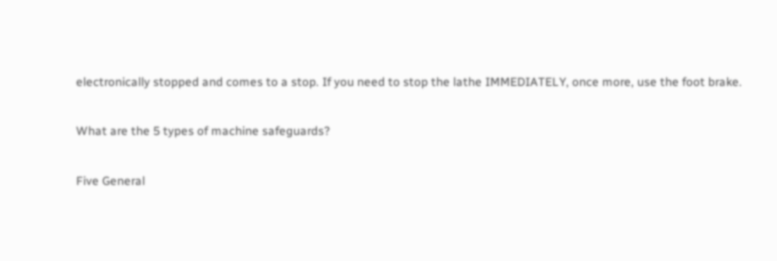electronically stopped and comes to a stop. If you need to stop the lathe IMMEDIATELY, once more, use the foot brake.

What are the 5 types of machine safeguards?

Five General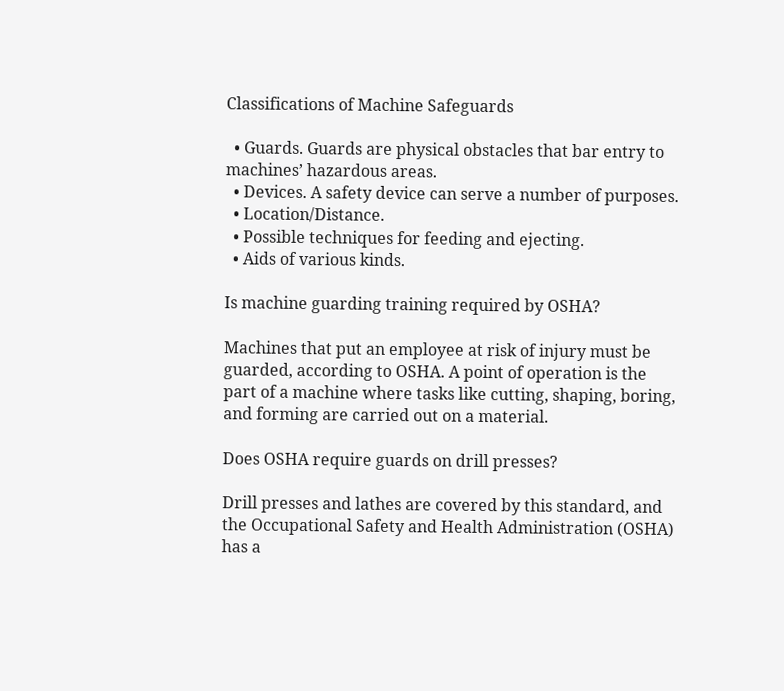Classifications of Machine Safeguards

  • Guards. Guards are physical obstacles that bar entry to machines’ hazardous areas.
  • Devices. A safety device can serve a number of purposes.
  • Location/Distance.
  • Possible techniques for feeding and ejecting.
  • Aids of various kinds.

Is machine guarding training required by OSHA?

Machines that put an employee at risk of injury must be guarded, according to OSHA. A point of operation is the part of a machine where tasks like cutting, shaping, boring, and forming are carried out on a material.

Does OSHA require guards on drill presses?

Drill presses and lathes are covered by this standard, and the Occupational Safety and Health Administration (OSHA) has a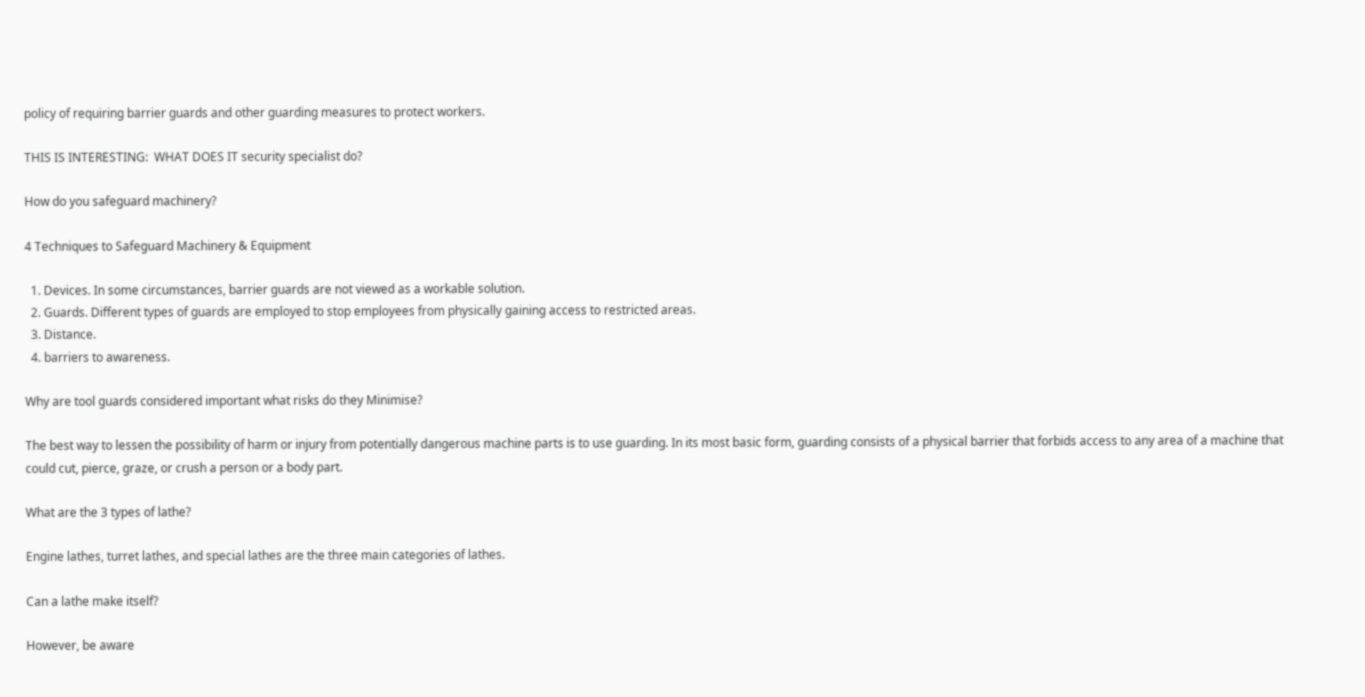policy of requiring barrier guards and other guarding measures to protect workers.

THIS IS INTERESTING:  WHAT DOES IT security specialist do?

How do you safeguard machinery?

4 Techniques to Safeguard Machinery & Equipment

  1. Devices. In some circumstances, barrier guards are not viewed as a workable solution.
  2. Guards. Different types of guards are employed to stop employees from physically gaining access to restricted areas.
  3. Distance.
  4. barriers to awareness.

Why are tool guards considered important what risks do they Minimise?

The best way to lessen the possibility of harm or injury from potentially dangerous machine parts is to use guarding. In its most basic form, guarding consists of a physical barrier that forbids access to any area of a machine that could cut, pierce, graze, or crush a person or a body part.

What are the 3 types of lathe?

Engine lathes, turret lathes, and special lathes are the three main categories of lathes.

Can a lathe make itself?

However, be aware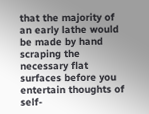that the majority of an early lathe would be made by hand scraping the necessary flat surfaces before you entertain thoughts of self-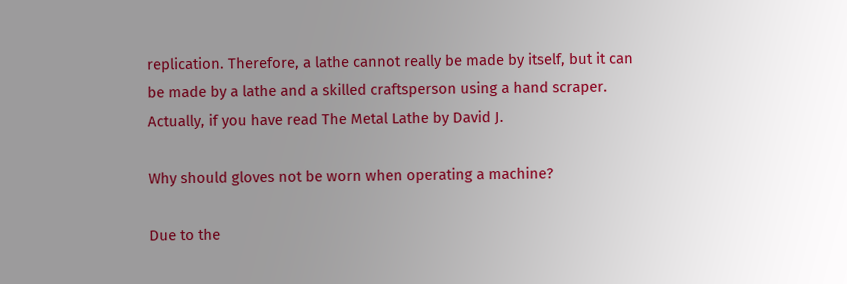replication. Therefore, a lathe cannot really be made by itself, but it can be made by a lathe and a skilled craftsperson using a hand scraper. Actually, if you have read The Metal Lathe by David J.

Why should gloves not be worn when operating a machine?

Due to the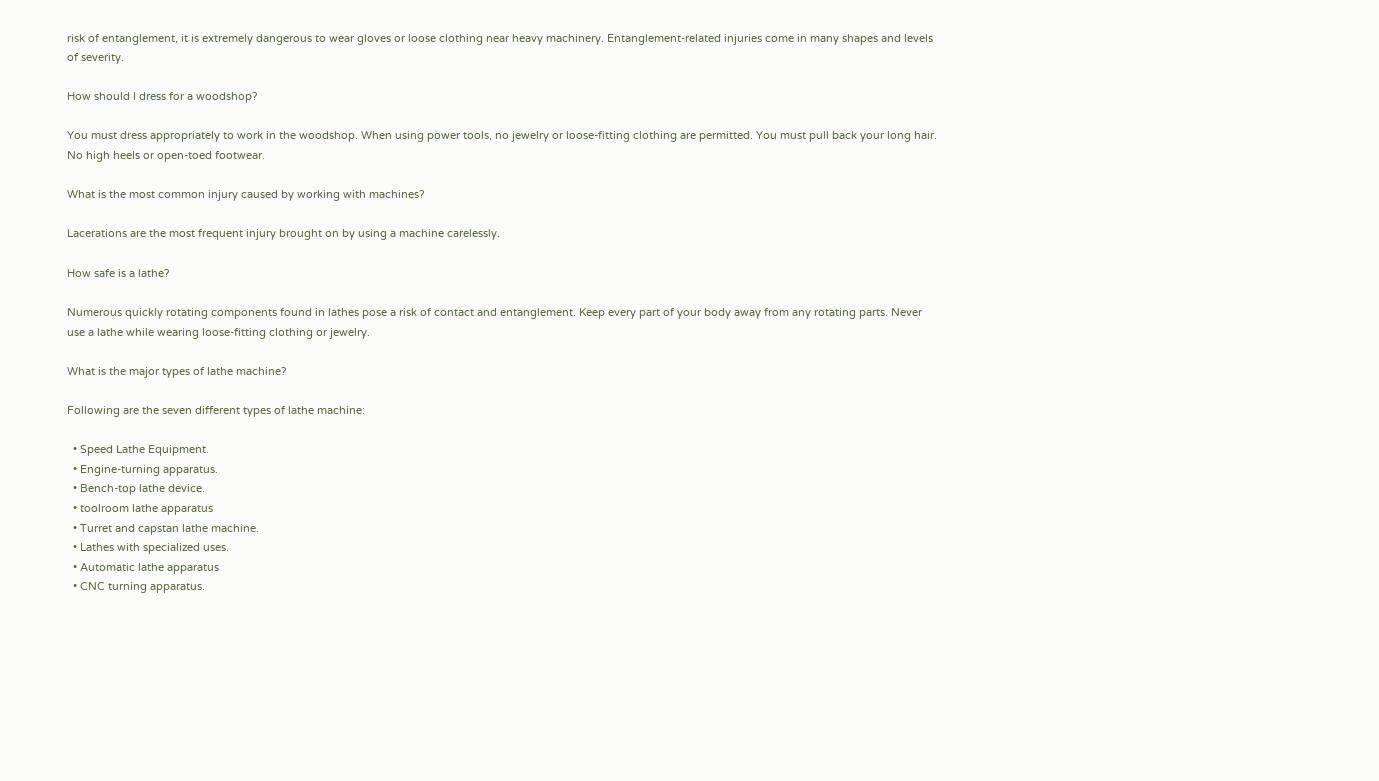risk of entanglement, it is extremely dangerous to wear gloves or loose clothing near heavy machinery. Entanglement-related injuries come in many shapes and levels of severity.

How should I dress for a woodshop?

You must dress appropriately to work in the woodshop. When using power tools, no jewelry or loose-fitting clothing are permitted. You must pull back your long hair. No high heels or open-toed footwear.

What is the most common injury caused by working with machines?

Lacerations are the most frequent injury brought on by using a machine carelessly.

How safe is a lathe?

Numerous quickly rotating components found in lathes pose a risk of contact and entanglement. Keep every part of your body away from any rotating parts. Never use a lathe while wearing loose-fitting clothing or jewelry.

What is the major types of lathe machine?

Following are the seven different types of lathe machine:

  • Speed Lathe Equipment.
  • Engine-turning apparatus.
  • Bench-top lathe device.
  • toolroom lathe apparatus
  • Turret and capstan lathe machine.
  • Lathes with specialized uses.
  • Automatic lathe apparatus
  • CNC turning apparatus.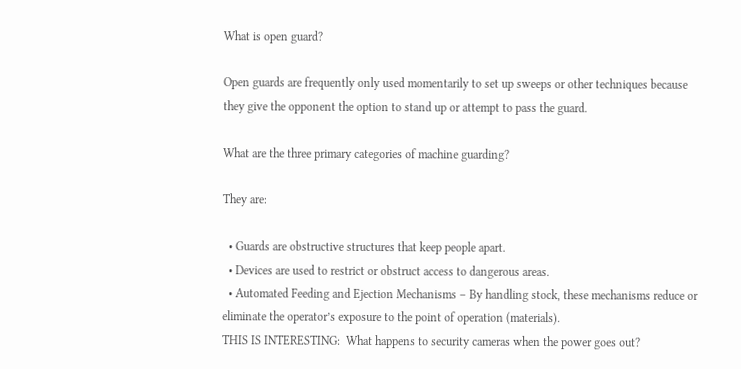What is open guard?

Open guards are frequently only used momentarily to set up sweeps or other techniques because they give the opponent the option to stand up or attempt to pass the guard.

What are the three primary categories of machine guarding?

They are:

  • Guards are obstructive structures that keep people apart.
  • Devices are used to restrict or obstruct access to dangerous areas.
  • Automated Feeding and Ejection Mechanisms – By handling stock, these mechanisms reduce or eliminate the operator’s exposure to the point of operation (materials).
THIS IS INTERESTING:  What happens to security cameras when the power goes out?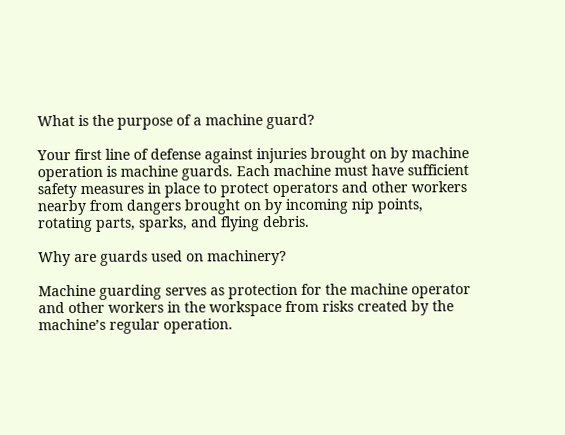What is the purpose of a machine guard?

Your first line of defense against injuries brought on by machine operation is machine guards. Each machine must have sufficient safety measures in place to protect operators and other workers nearby from dangers brought on by incoming nip points, rotating parts, sparks, and flying debris.

Why are guards used on machinery?

Machine guarding serves as protection for the machine operator and other workers in the workspace from risks created by the machine’s regular operation.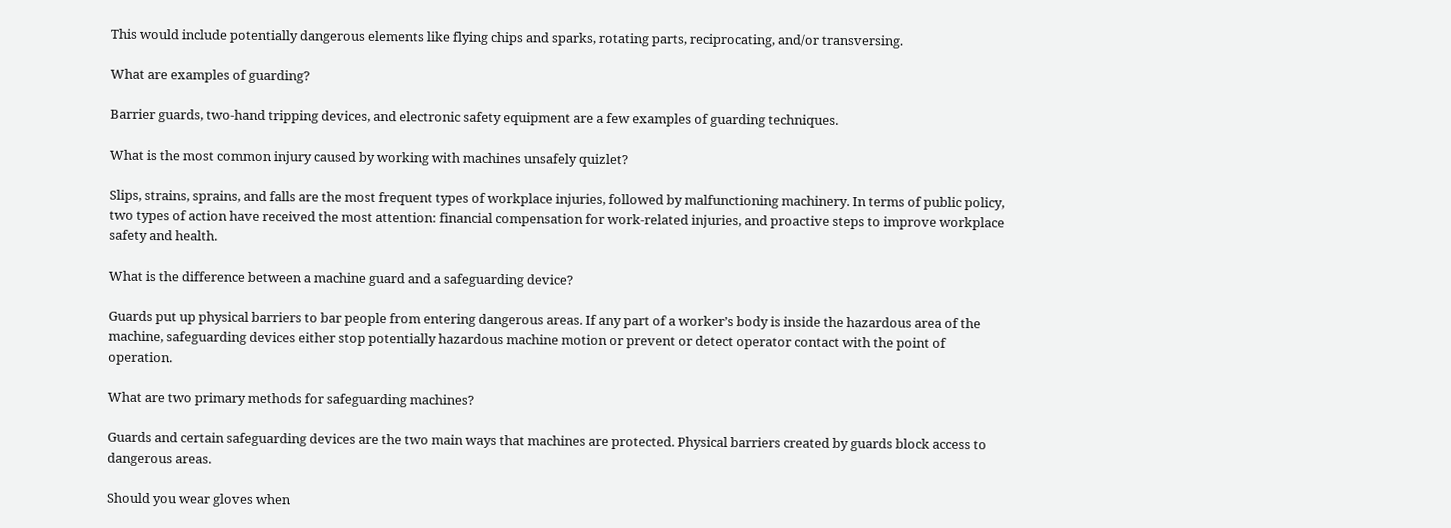This would include potentially dangerous elements like flying chips and sparks, rotating parts, reciprocating, and/or transversing.

What are examples of guarding?

Barrier guards, two-hand tripping devices, and electronic safety equipment are a few examples of guarding techniques.

What is the most common injury caused by working with machines unsafely quizlet?

Slips, strains, sprains, and falls are the most frequent types of workplace injuries, followed by malfunctioning machinery. In terms of public policy, two types of action have received the most attention: financial compensation for work-related injuries, and proactive steps to improve workplace safety and health.

What is the difference between a machine guard and a safeguarding device?

Guards put up physical barriers to bar people from entering dangerous areas. If any part of a worker’s body is inside the hazardous area of the machine, safeguarding devices either stop potentially hazardous machine motion or prevent or detect operator contact with the point of operation.

What are two primary methods for safeguarding machines?

Guards and certain safeguarding devices are the two main ways that machines are protected. Physical barriers created by guards block access to dangerous areas.

Should you wear gloves when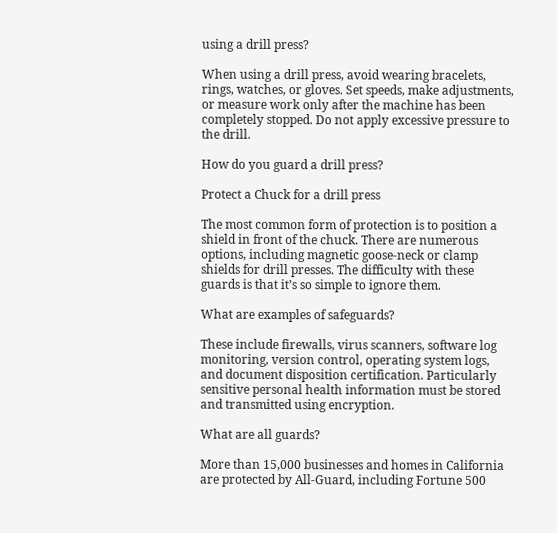using a drill press?

When using a drill press, avoid wearing bracelets, rings, watches, or gloves. Set speeds, make adjustments, or measure work only after the machine has been completely stopped. Do not apply excessive pressure to the drill.

How do you guard a drill press?

Protect a Chuck for a drill press

The most common form of protection is to position a shield in front of the chuck. There are numerous options, including magnetic goose-neck or clamp shields for drill presses. The difficulty with these guards is that it’s so simple to ignore them.

What are examples of safeguards?

These include firewalls, virus scanners, software log monitoring, version control, operating system logs, and document disposition certification. Particularly sensitive personal health information must be stored and transmitted using encryption.

What are all guards?

More than 15,000 businesses and homes in California are protected by All-Guard, including Fortune 500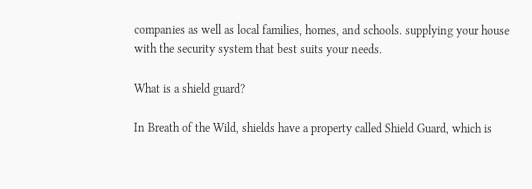companies as well as local families, homes, and schools. supplying your house with the security system that best suits your needs.

What is a shield guard?

In Breath of the Wild, shields have a property called Shield Guard, which is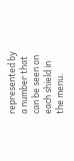represented by a number that can be seen on each shield in the menu.